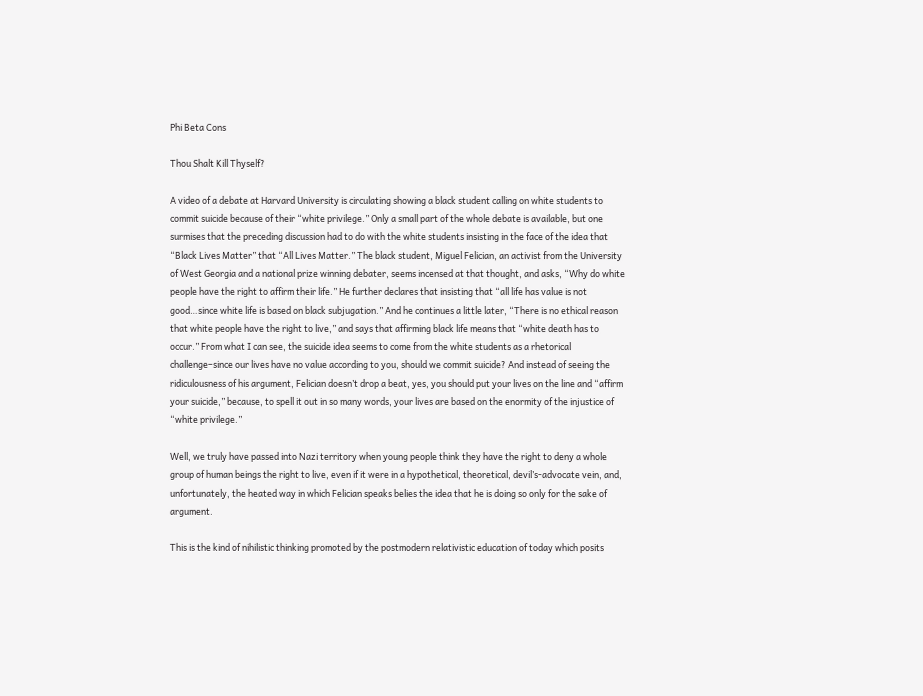Phi Beta Cons

Thou Shalt Kill Thyself?

A video of a debate at Harvard University is circulating showing a black student calling on white students to commit suicide because of their “white privilege.” Only a small part of the whole debate is available, but one surmises that the preceding discussion had to do with the white students insisting in the face of the idea that “Black Lives Matter” that “All Lives Matter.” The black student, Miguel Felician, an activist from the University of West Georgia and a national prize winning debater, seems incensed at that thought, and asks, “Why do white people have the right to affirm their life.” He further declares that insisting that “all life has value is not good…since white life is based on black subjugation.” And he continues a little later, “There is no ethical reason that white people have the right to live,” and says that affirming black life means that “white death has to occur.” From what I can see, the suicide idea seems to come from the white students as a rhetorical challenge–since our lives have no value according to you, should we commit suicide? And instead of seeing the ridiculousness of his argument, Felician doesn’t drop a beat, yes, you should put your lives on the line and “affirm your suicide,” because, to spell it out in so many words, your lives are based on the enormity of the injustice of “white privilege.”

Well, we truly have passed into Nazi territory when young people think they have the right to deny a whole group of human beings the right to live, even if it were in a hypothetical, theoretical, devil’s-advocate vein, and, unfortunately, the heated way in which Felician speaks belies the idea that he is doing so only for the sake of argument.

This is the kind of nihilistic thinking promoted by the postmodern relativistic education of today which posits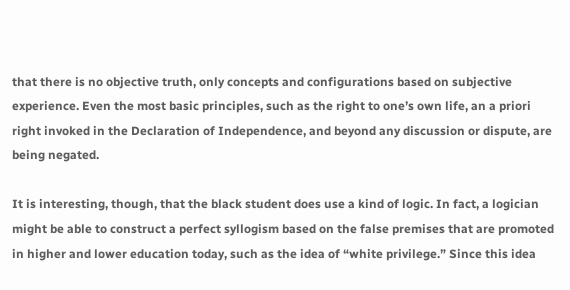that there is no objective truth, only concepts and configurations based on subjective experience. Even the most basic principles, such as the right to one’s own life, an a priori right invoked in the Declaration of Independence, and beyond any discussion or dispute, are being negated.

It is interesting, though, that the black student does use a kind of logic. In fact, a logician might be able to construct a perfect syllogism based on the false premises that are promoted in higher and lower education today, such as the idea of “white privilege.” Since this idea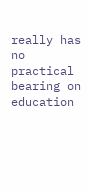really has no practical bearing on education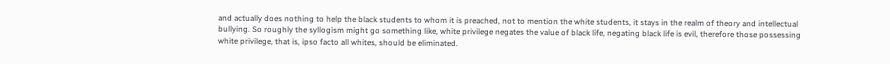and actually does nothing to help the black students to whom it is preached, not to mention the white students, it stays in the realm of theory and intellectual bullying. So roughly the syllogism might go something like, white privilege negates the value of black life, negating black life is evil, therefore those possessing white privilege, that is, ipso facto all whites, should be eliminated.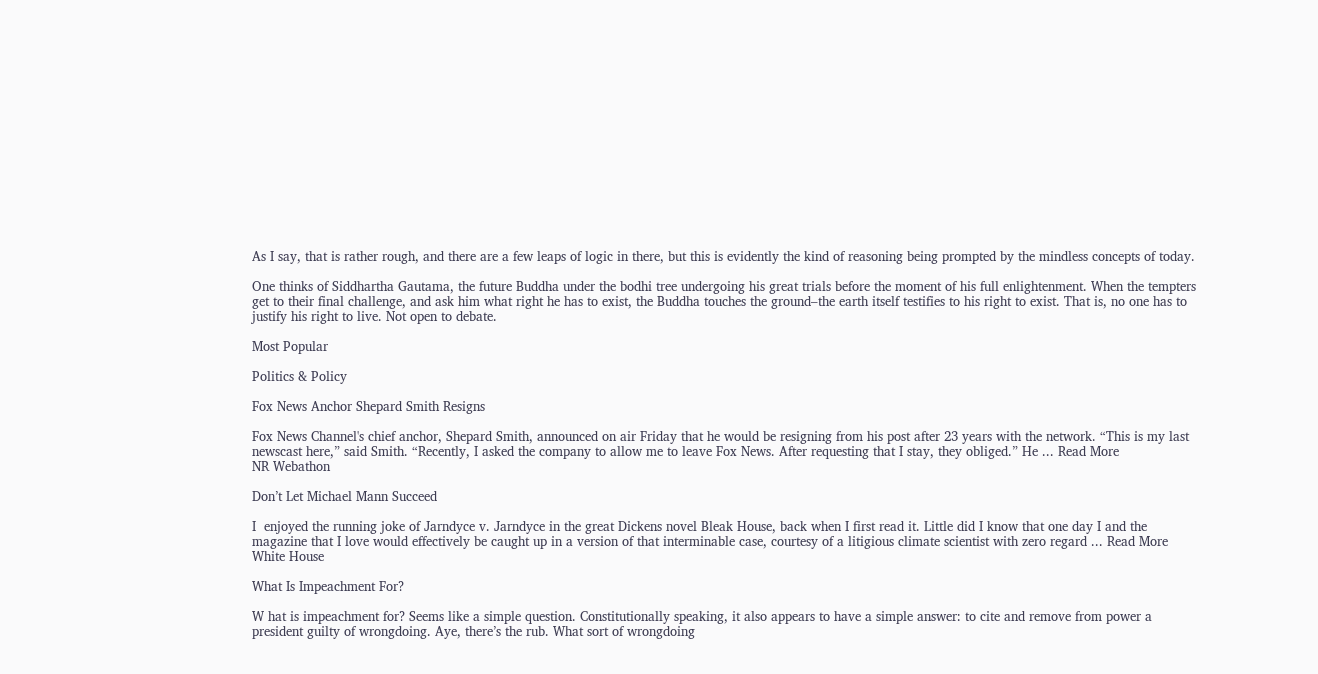As I say, that is rather rough, and there are a few leaps of logic in there, but this is evidently the kind of reasoning being prompted by the mindless concepts of today.

One thinks of Siddhartha Gautama, the future Buddha under the bodhi tree undergoing his great trials before the moment of his full enlightenment. When the tempters get to their final challenge, and ask him what right he has to exist, the Buddha touches the ground–the earth itself testifies to his right to exist. That is, no one has to justify his right to live. Not open to debate.

Most Popular

Politics & Policy

Fox News Anchor Shepard Smith Resigns

Fox News Channel's chief anchor, Shepard Smith, announced on air Friday that he would be resigning from his post after 23 years with the network. “This is my last newscast here,” said Smith. “Recently, I asked the company to allow me to leave Fox News. After requesting that I stay, they obliged.” He ... Read More
NR Webathon

Don’t Let Michael Mann Succeed

I  enjoyed the running joke of Jarndyce v. Jarndyce in the great Dickens novel Bleak House, back when I first read it. Little did I know that one day I and the magazine that I love would effectively be caught up in a version of that interminable case, courtesy of a litigious climate scientist with zero regard ... Read More
White House

What Is Impeachment For?

W hat is impeachment for? Seems like a simple question. Constitutionally speaking, it also appears to have a simple answer: to cite and remove from power a president guilty of wrongdoing. Aye, there’s the rub. What sort of wrongdoing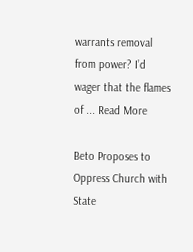warrants removal from power? I’d wager that the flames of ... Read More

Beto Proposes to Oppress Church with State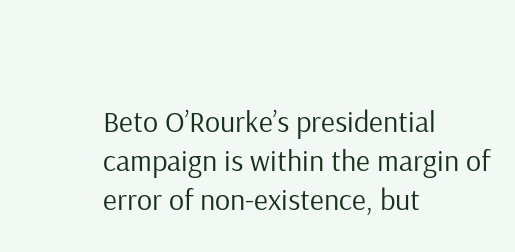Beto O’Rourke’s presidential campaign is within the margin of error of non-existence, but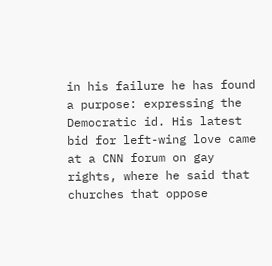in his failure he has found a purpose: expressing the Democratic id. His latest bid for left-wing love came at a CNN forum on gay rights, where he said that churches that oppose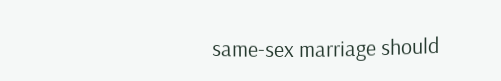same-sex marriage should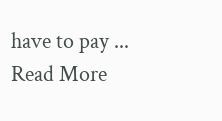have to pay ... Read More